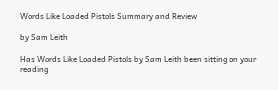Words Like Loaded Pistols Summary and Review

by Sam Leith

Has Words Like Loaded Pistols by Sam Leith been sitting on your reading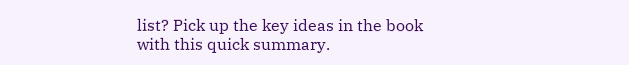list? Pick up the key ideas in the book with this quick summary.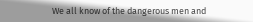We all know of the dangerous men and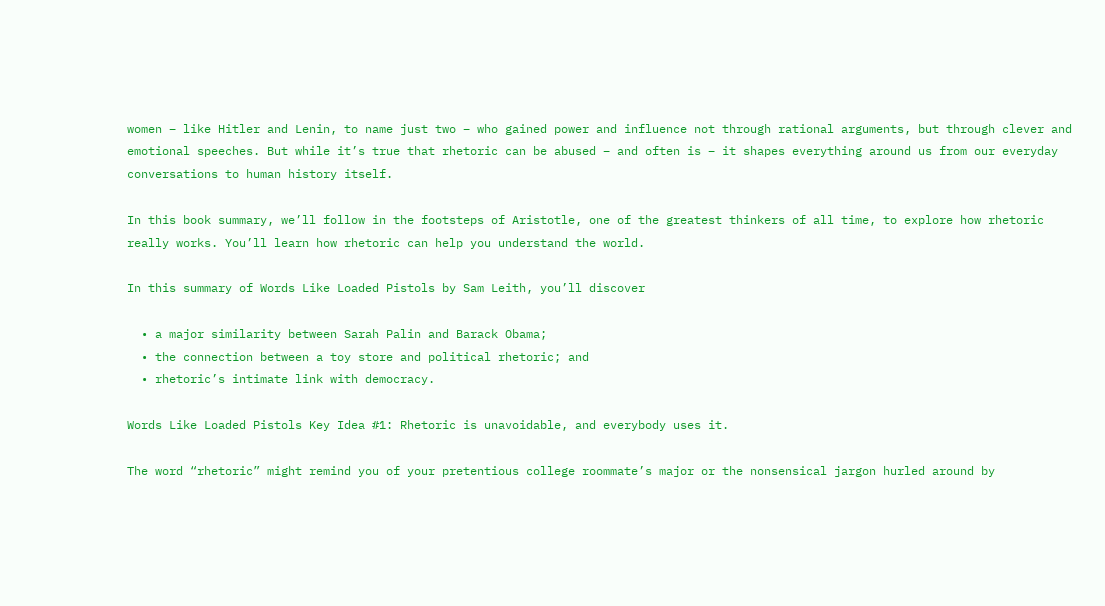women – like Hitler and Lenin, to name just two – who gained power and influence not through rational arguments, but through clever and emotional speeches. But while it’s true that rhetoric can be abused – and often is – it shapes everything around us from our everyday conversations to human history itself.

In this book summary, we’ll follow in the footsteps of Aristotle, one of the greatest thinkers of all time, to explore how rhetoric really works. You’ll learn how rhetoric can help you understand the world.

In this summary of Words Like Loaded Pistols by Sam Leith, you’ll discover

  • a major similarity between Sarah Palin and Barack Obama;
  • the connection between a toy store and political rhetoric; and
  • rhetoric’s intimate link with democracy.

Words Like Loaded Pistols Key Idea #1: Rhetoric is unavoidable, and everybody uses it.

The word “rhetoric” might remind you of your pretentious college roommate’s major or the nonsensical jargon hurled around by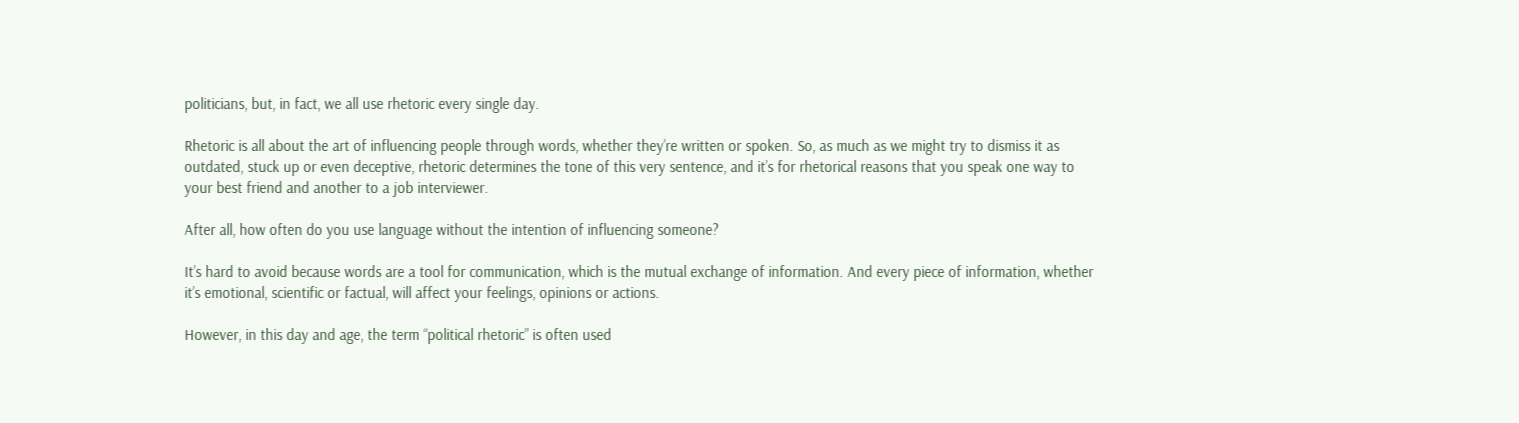politicians, but, in fact, we all use rhetoric every single day.

Rhetoric is all about the art of influencing people through words, whether they’re written or spoken. So, as much as we might try to dismiss it as outdated, stuck up or even deceptive, rhetoric determines the tone of this very sentence, and it’s for rhetorical reasons that you speak one way to your best friend and another to a job interviewer.

After all, how often do you use language without the intention of influencing someone?

It’s hard to avoid because words are a tool for communication, which is the mutual exchange of information. And every piece of information, whether it’s emotional, scientific or factual, will affect your feelings, opinions or actions.

However, in this day and age, the term “political rhetoric” is often used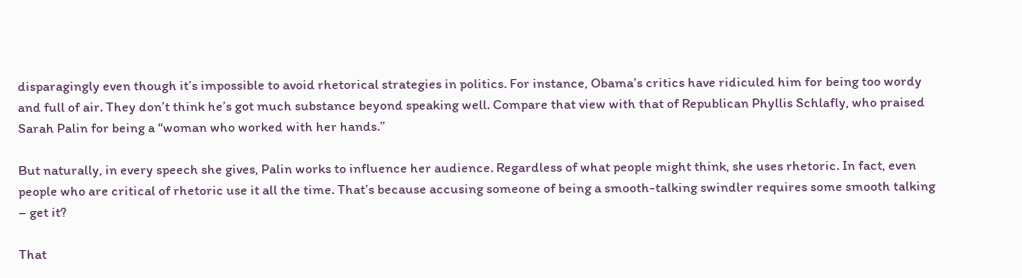disparagingly even though it’s impossible to avoid rhetorical strategies in politics. For instance, Obama’s critics have ridiculed him for being too wordy and full of air. They don’t think he’s got much substance beyond speaking well. Compare that view with that of Republican Phyllis Schlafly, who praised Sarah Palin for being a “woman who worked with her hands.”

But naturally, in every speech she gives, Palin works to influence her audience. Regardless of what people might think, she uses rhetoric. In fact, even people who are critical of rhetoric use it all the time. That’s because accusing someone of being a smooth-talking swindler requires some smooth talking – get it?

That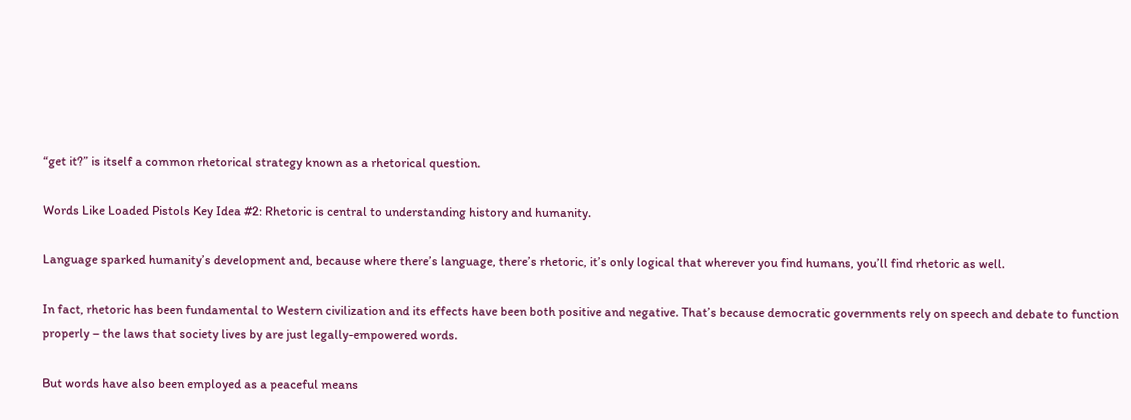“get it?” is itself a common rhetorical strategy known as a rhetorical question.

Words Like Loaded Pistols Key Idea #2: Rhetoric is central to understanding history and humanity.

Language sparked humanity’s development and, because where there’s language, there’s rhetoric, it’s only logical that wherever you find humans, you’ll find rhetoric as well.

In fact, rhetoric has been fundamental to Western civilization and its effects have been both positive and negative. That’s because democratic governments rely on speech and debate to function properly – the laws that society lives by are just legally-empowered words.

But words have also been employed as a peaceful means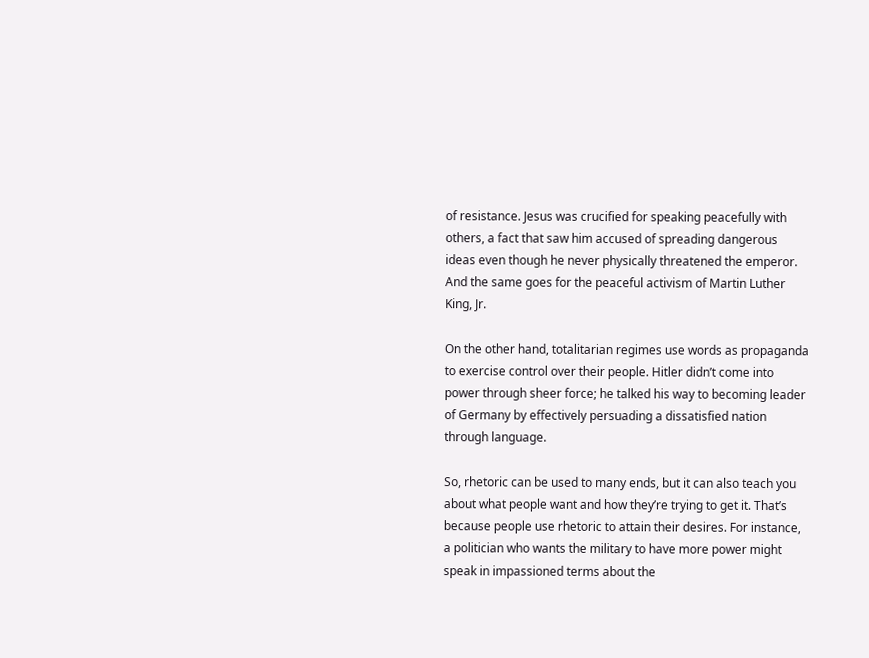of resistance. Jesus was crucified for speaking peacefully with others, a fact that saw him accused of spreading dangerous ideas even though he never physically threatened the emperor. And the same goes for the peaceful activism of Martin Luther King, Jr.

On the other hand, totalitarian regimes use words as propaganda to exercise control over their people. Hitler didn’t come into power through sheer force; he talked his way to becoming leader of Germany by effectively persuading a dissatisfied nation through language.

So, rhetoric can be used to many ends, but it can also teach you about what people want and how they’re trying to get it. That’s because people use rhetoric to attain their desires. For instance, a politician who wants the military to have more power might speak in impassioned terms about the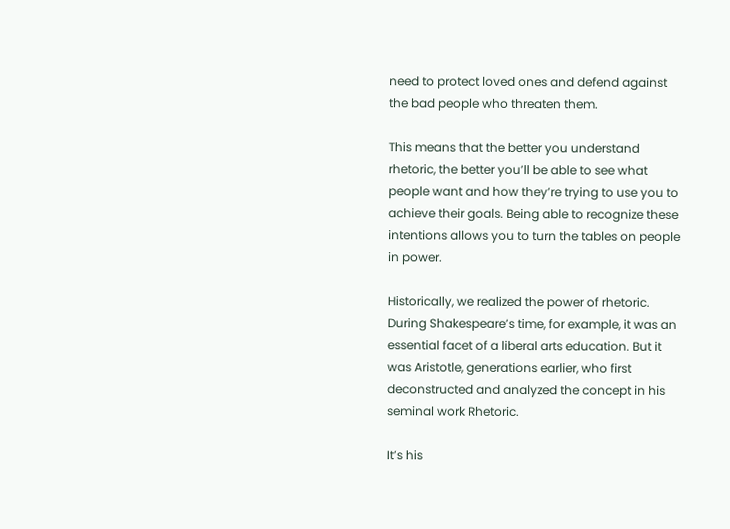need to protect loved ones and defend against the bad people who threaten them.

This means that the better you understand rhetoric, the better you’ll be able to see what people want and how they’re trying to use you to achieve their goals. Being able to recognize these intentions allows you to turn the tables on people in power.

Historically, we realized the power of rhetoric. During Shakespeare’s time, for example, it was an essential facet of a liberal arts education. But it was Aristotle, generations earlier, who first deconstructed and analyzed the concept in his seminal work Rhetoric.

It’s his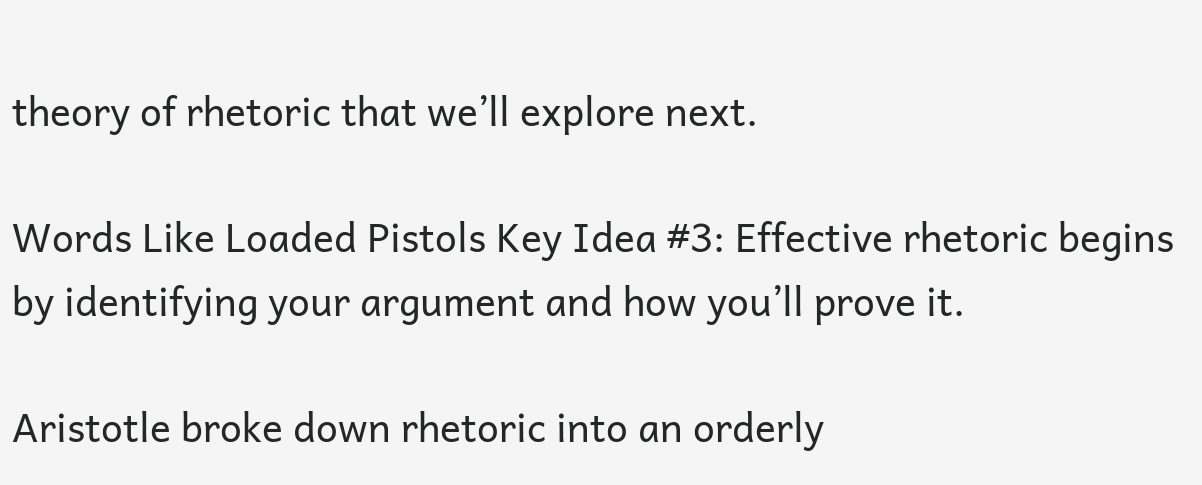theory of rhetoric that we’ll explore next.

Words Like Loaded Pistols Key Idea #3: Effective rhetoric begins by identifying your argument and how you’ll prove it.

Aristotle broke down rhetoric into an orderly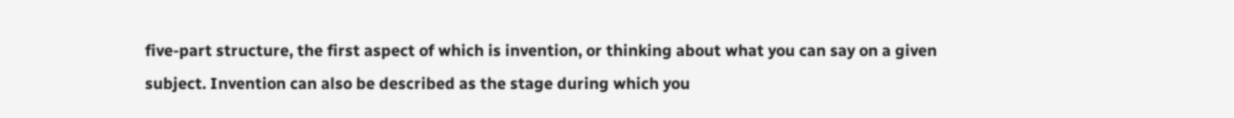five-part structure, the first aspect of which is invention, or thinking about what you can say on a given subject. Invention can also be described as the stage during which you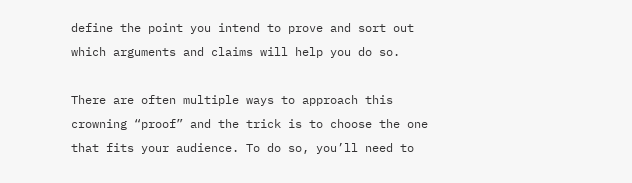define the point you intend to prove and sort out which arguments and claims will help you do so.

There are often multiple ways to approach this crowning “proof” and the trick is to choose the one that fits your audience. To do so, you’ll need to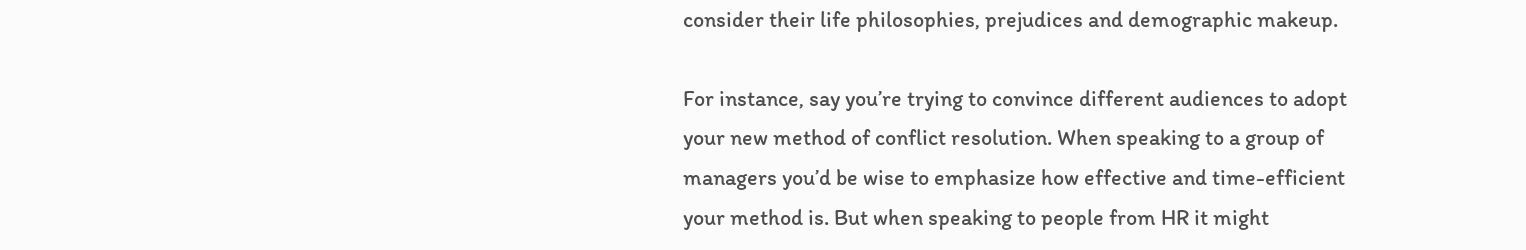consider their life philosophies, prejudices and demographic makeup.

For instance, say you’re trying to convince different audiences to adopt your new method of conflict resolution. When speaking to a group of managers you’d be wise to emphasize how effective and time-efficient your method is. But when speaking to people from HR it might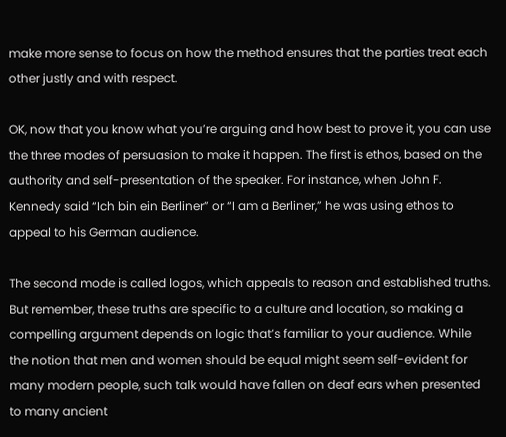make more sense to focus on how the method ensures that the parties treat each other justly and with respect.

OK, now that you know what you’re arguing and how best to prove it, you can use the three modes of persuasion to make it happen. The first is ethos, based on the authority and self-presentation of the speaker. For instance, when John F. Kennedy said “Ich bin ein Berliner” or “I am a Berliner,” he was using ethos to appeal to his German audience.

The second mode is called logos, which appeals to reason and established truths. But remember, these truths are specific to a culture and location, so making a compelling argument depends on logic that’s familiar to your audience. While the notion that men and women should be equal might seem self-evident for many modern people, such talk would have fallen on deaf ears when presented to many ancient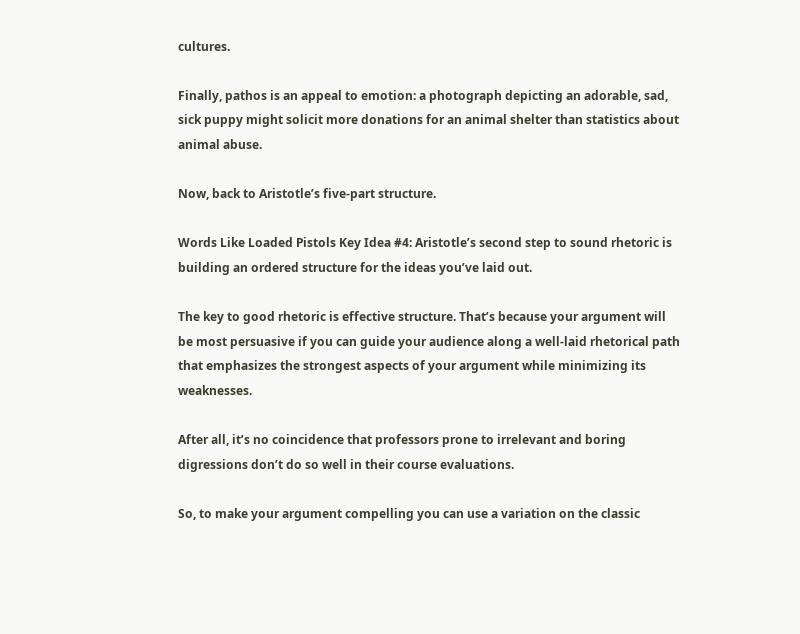cultures.

Finally, pathos is an appeal to emotion: a photograph depicting an adorable, sad, sick puppy might solicit more donations for an animal shelter than statistics about animal abuse.

Now, back to Aristotle’s five-part structure.

Words Like Loaded Pistols Key Idea #4: Aristotle’s second step to sound rhetoric is building an ordered structure for the ideas you’ve laid out.

The key to good rhetoric is effective structure. That’s because your argument will be most persuasive if you can guide your audience along a well-laid rhetorical path that emphasizes the strongest aspects of your argument while minimizing its weaknesses.

After all, it’s no coincidence that professors prone to irrelevant and boring digressions don’t do so well in their course evaluations.

So, to make your argument compelling you can use a variation on the classic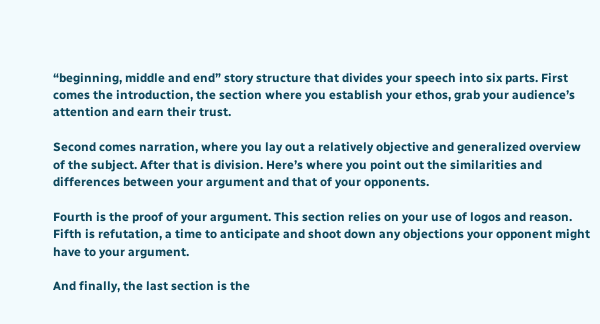“beginning, middle and end” story structure that divides your speech into six parts. First comes the introduction, the section where you establish your ethos, grab your audience’s attention and earn their trust.

Second comes narration, where you lay out a relatively objective and generalized overview of the subject. After that is division. Here’s where you point out the similarities and differences between your argument and that of your opponents.

Fourth is the proof of your argument. This section relies on your use of logos and reason. Fifth is refutation, a time to anticipate and shoot down any objections your opponent might have to your argument.

And finally, the last section is the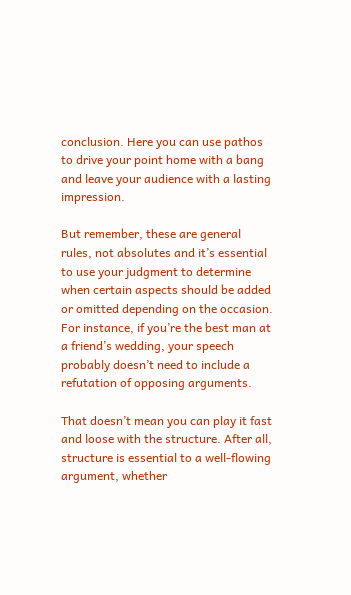conclusion. Here you can use pathos to drive your point home with a bang and leave your audience with a lasting impression.

But remember, these are general rules, not absolutes and it’s essential to use your judgment to determine when certain aspects should be added or omitted depending on the occasion. For instance, if you’re the best man at a friend’s wedding, your speech probably doesn’t need to include a refutation of opposing arguments.

That doesn’t mean you can play it fast and loose with the structure. After all, structure is essential to a well-flowing argument, whether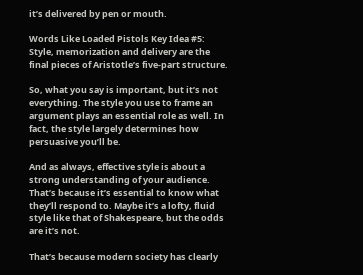it’s delivered by pen or mouth.

Words Like Loaded Pistols Key Idea #5: Style, memorization and delivery are the final pieces of Aristotle’s five-part structure.

So, what you say is important, but it’s not everything. The style you use to frame an argument plays an essential role as well. In fact, the style largely determines how persuasive you’ll be.

And as always, effective style is about a strong understanding of your audience. That’s because it’s essential to know what they’ll respond to. Maybe it’s a lofty, fluid style like that of Shakespeare, but the odds are it’s not.

That’s because modern society has clearly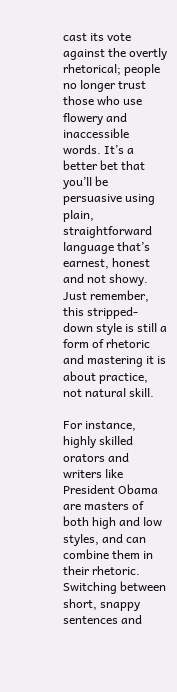cast its vote against the overtly rhetorical; people no longer trust those who use flowery and inaccessible words. It’s a better bet that you’ll be persuasive using plain, straightforward language that’s earnest, honest and not showy. Just remember, this stripped-down style is still a form of rhetoric and mastering it is about practice, not natural skill.

For instance, highly skilled orators and writers like President Obama are masters of both high and low styles, and can combine them in their rhetoric. Switching between short, snappy sentences and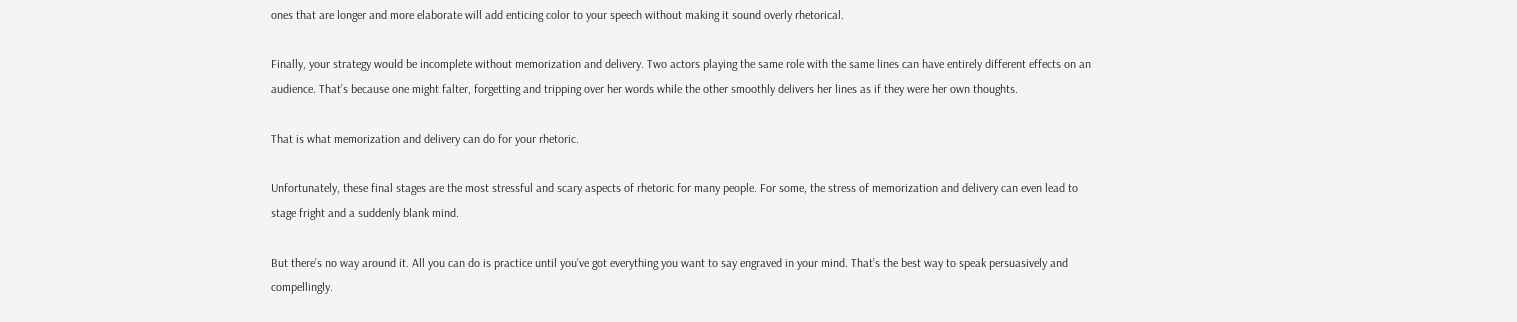ones that are longer and more elaborate will add enticing color to your speech without making it sound overly rhetorical.

Finally, your strategy would be incomplete without memorization and delivery. Two actors playing the same role with the same lines can have entirely different effects on an audience. That’s because one might falter, forgetting and tripping over her words while the other smoothly delivers her lines as if they were her own thoughts.

That is what memorization and delivery can do for your rhetoric.

Unfortunately, these final stages are the most stressful and scary aspects of rhetoric for many people. For some, the stress of memorization and delivery can even lead to stage fright and a suddenly blank mind.

But there’s no way around it. All you can do is practice until you’ve got everything you want to say engraved in your mind. That’s the best way to speak persuasively and compellingly.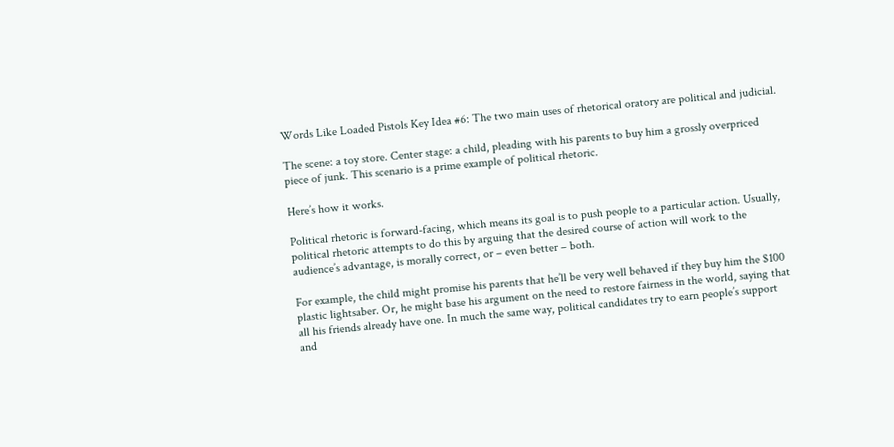Words Like Loaded Pistols Key Idea #6: The two main uses of rhetorical oratory are political and judicial.

The scene: a toy store. Center stage: a child, pleading with his parents to buy him a grossly overpriced piece of junk. This scenario is a prime example of political rhetoric.

Here’s how it works.

Political rhetoric is forward-facing, which means its goal is to push people to a particular action. Usually, political rhetoric attempts to do this by arguing that the desired course of action will work to the audience’s advantage, is morally correct, or – even better – both.

For example, the child might promise his parents that he’ll be very well behaved if they buy him the $100 plastic lightsaber. Or, he might base his argument on the need to restore fairness in the world, saying that all his friends already have one. In much the same way, political candidates try to earn people’s support and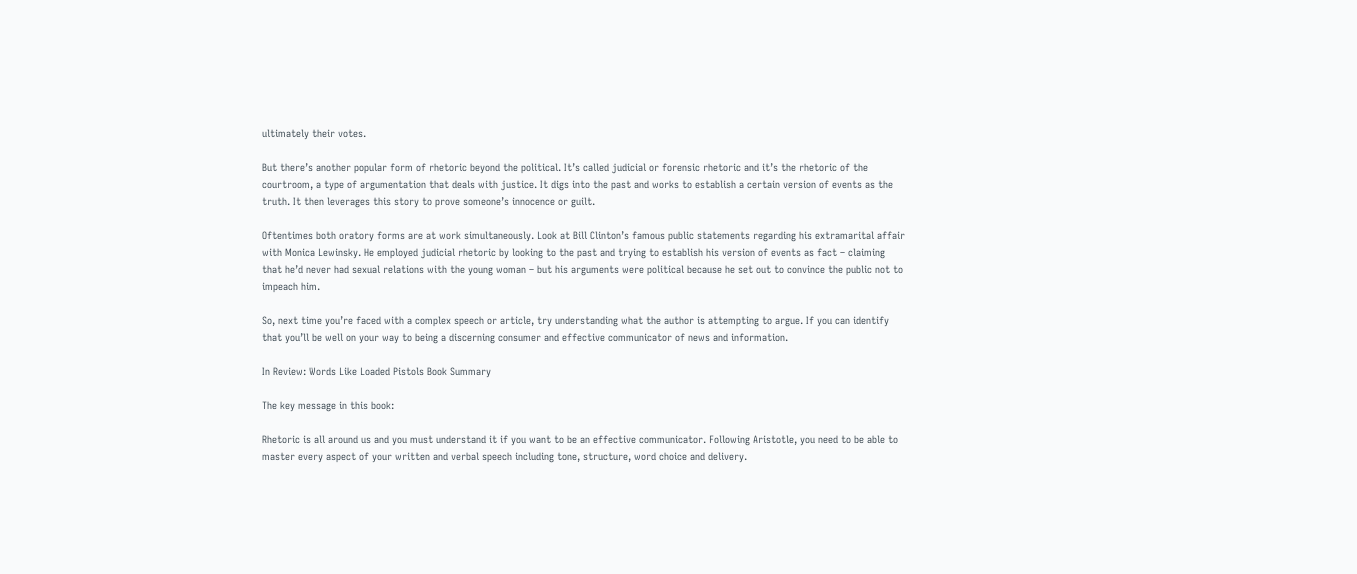ultimately their votes.

But there’s another popular form of rhetoric beyond the political. It’s called judicial or forensic rhetoric and it’s the rhetoric of the courtroom, a type of argumentation that deals with justice. It digs into the past and works to establish a certain version of events as the truth. It then leverages this story to prove someone’s innocence or guilt.

Oftentimes both oratory forms are at work simultaneously. Look at Bill Clinton’s famous public statements regarding his extramarital affair with Monica Lewinsky. He employed judicial rhetoric by looking to the past and trying to establish his version of events as fact – claiming that he’d never had sexual relations with the young woman – but his arguments were political because he set out to convince the public not to impeach him.

So, next time you’re faced with a complex speech or article, try understanding what the author is attempting to argue. If you can identify that you’ll be well on your way to being a discerning consumer and effective communicator of news and information.

In Review: Words Like Loaded Pistols Book Summary

The key message in this book:

Rhetoric is all around us and you must understand it if you want to be an effective communicator. Following Aristotle, you need to be able to master every aspect of your written and verbal speech including tone, structure, word choice and delivery.